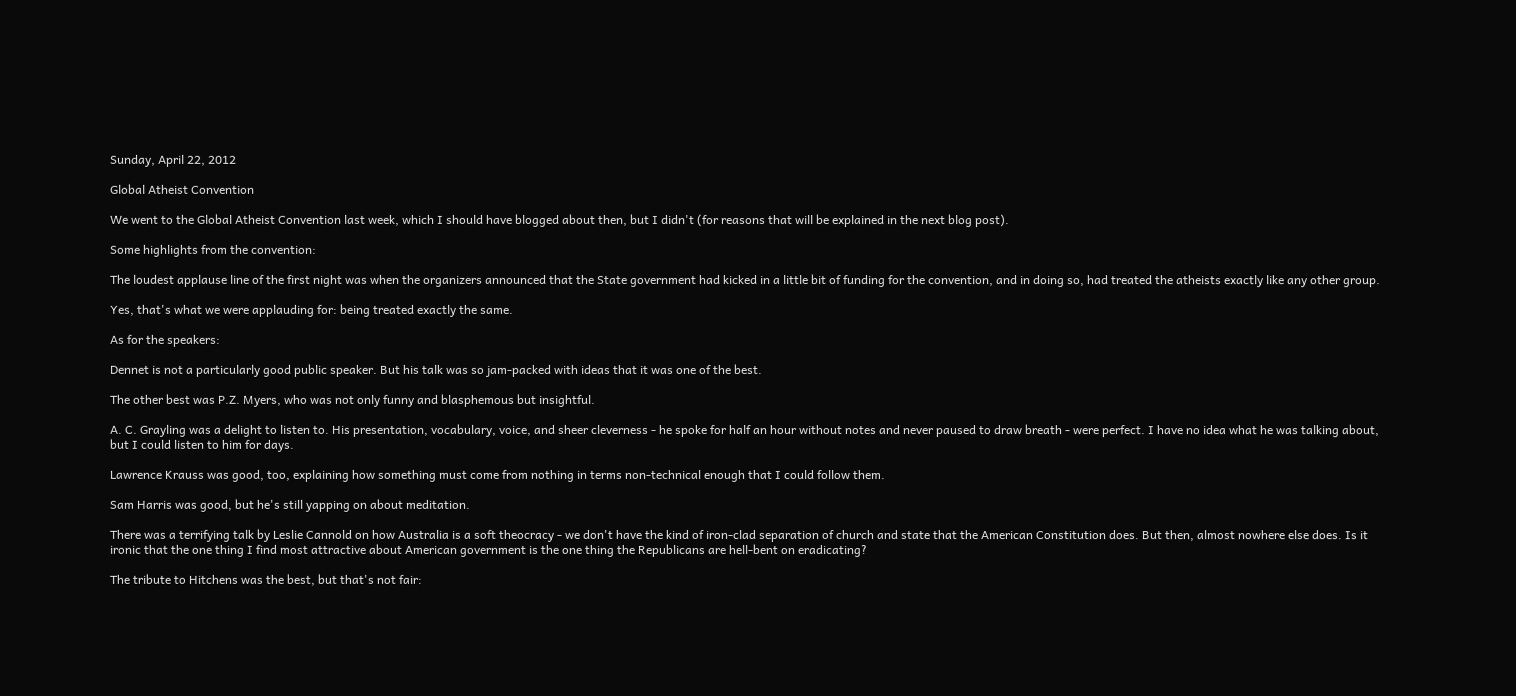Sunday, April 22, 2012

Global Atheist Convention

We went to the Global Atheist Convention last week, which I should have blogged about then, but I didn't (for reasons that will be explained in the next blog post).

Some highlights from the convention:

The loudest applause line of the first night was when the organizers announced that the State government had kicked in a little bit of funding for the convention, and in doing so, had treated the atheists exactly like any other group.

Yes, that's what we were applauding for: being treated exactly the same.

As for the speakers:

Dennet is not a particularly good public speaker. But his talk was so jam-packed with ideas that it was one of the best.

The other best was P.Z. Myers, who was not only funny and blasphemous but insightful.

A. C. Grayling was a delight to listen to. His presentation, vocabulary, voice, and sheer cleverness - he spoke for half an hour without notes and never paused to draw breath - were perfect. I have no idea what he was talking about, but I could listen to him for days.

Lawrence Krauss was good, too, explaining how something must come from nothing in terms non-technical enough that I could follow them.

Sam Harris was good, but he's still yapping on about meditation.

There was a terrifying talk by Leslie Cannold on how Australia is a soft theocracy - we don't have the kind of iron-clad separation of church and state that the American Constitution does. But then, almost nowhere else does. Is it ironic that the one thing I find most attractive about American government is the one thing the Republicans are hell-bent on eradicating?

The tribute to Hitchens was the best, but that's not fair: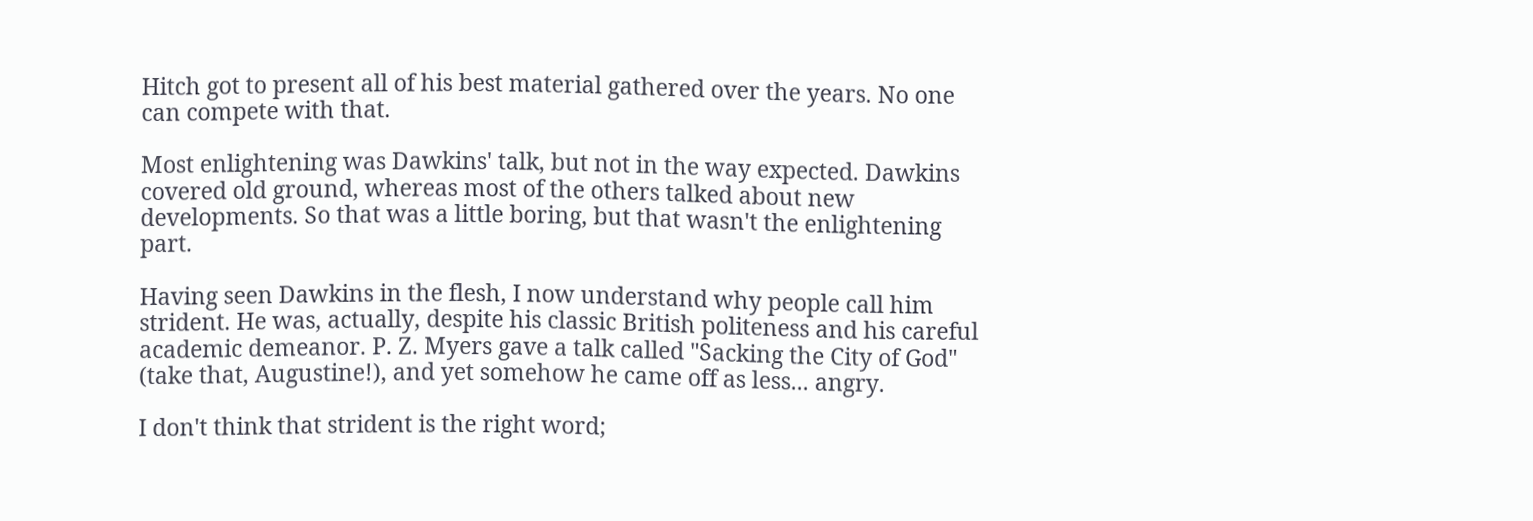Hitch got to present all of his best material gathered over the years. No one can compete with that.

Most enlightening was Dawkins' talk, but not in the way expected. Dawkins covered old ground, whereas most of the others talked about new developments. So that was a little boring, but that wasn't the enlightening part.

Having seen Dawkins in the flesh, I now understand why people call him strident. He was, actually, despite his classic British politeness and his careful academic demeanor. P. Z. Myers gave a talk called "Sacking the City of God" (take that, Augustine!), and yet somehow he came off as less... angry.

I don't think that strident is the right word;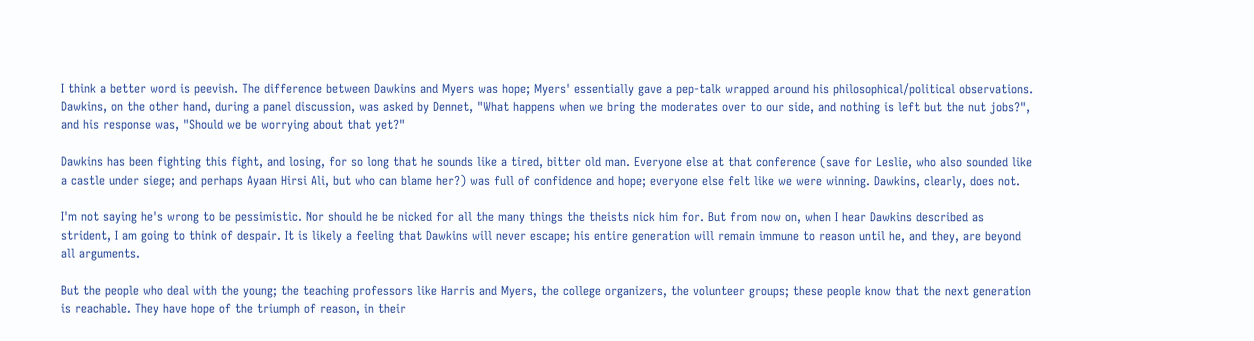I think a better word is peevish. The difference between Dawkins and Myers was hope; Myers' essentially gave a pep-talk wrapped around his philosophical/political observations. Dawkins, on the other hand, during a panel discussion, was asked by Dennet, "What happens when we bring the moderates over to our side, and nothing is left but the nut jobs?", and his response was, "Should we be worrying about that yet?"

Dawkins has been fighting this fight, and losing, for so long that he sounds like a tired, bitter old man. Everyone else at that conference (save for Leslie, who also sounded like a castle under siege; and perhaps Ayaan Hirsi Ali, but who can blame her?) was full of confidence and hope; everyone else felt like we were winning. Dawkins, clearly, does not.

I'm not saying he's wrong to be pessimistic. Nor should he be nicked for all the many things the theists nick him for. But from now on, when I hear Dawkins described as strident, I am going to think of despair. It is likely a feeling that Dawkins will never escape; his entire generation will remain immune to reason until he, and they, are beyond all arguments.

But the people who deal with the young; the teaching professors like Harris and Myers, the college organizers, the volunteer groups; these people know that the next generation is reachable. They have hope of the triumph of reason, in their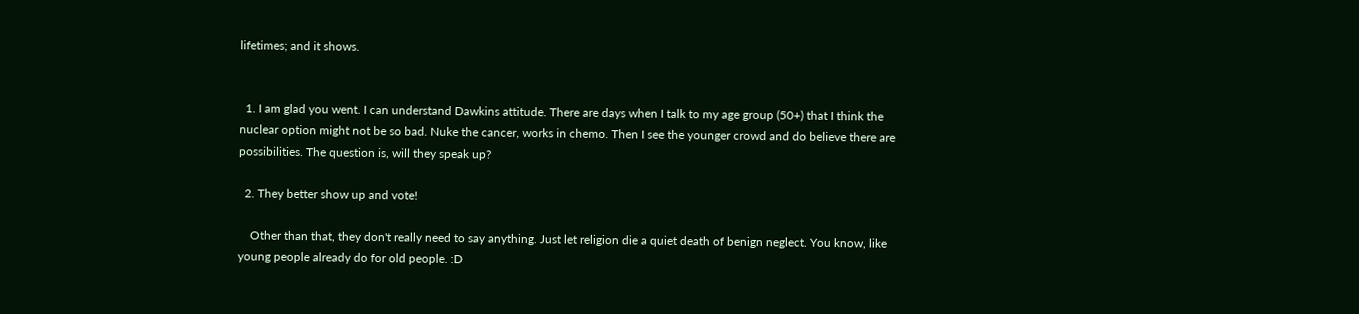lifetimes; and it shows.


  1. I am glad you went. I can understand Dawkins attitude. There are days when I talk to my age group (50+) that I think the nuclear option might not be so bad. Nuke the cancer, works in chemo. Then I see the younger crowd and do believe there are possibilities. The question is, will they speak up?

  2. They better show up and vote!

    Other than that, they don't really need to say anything. Just let religion die a quiet death of benign neglect. You know, like young people already do for old people. :D